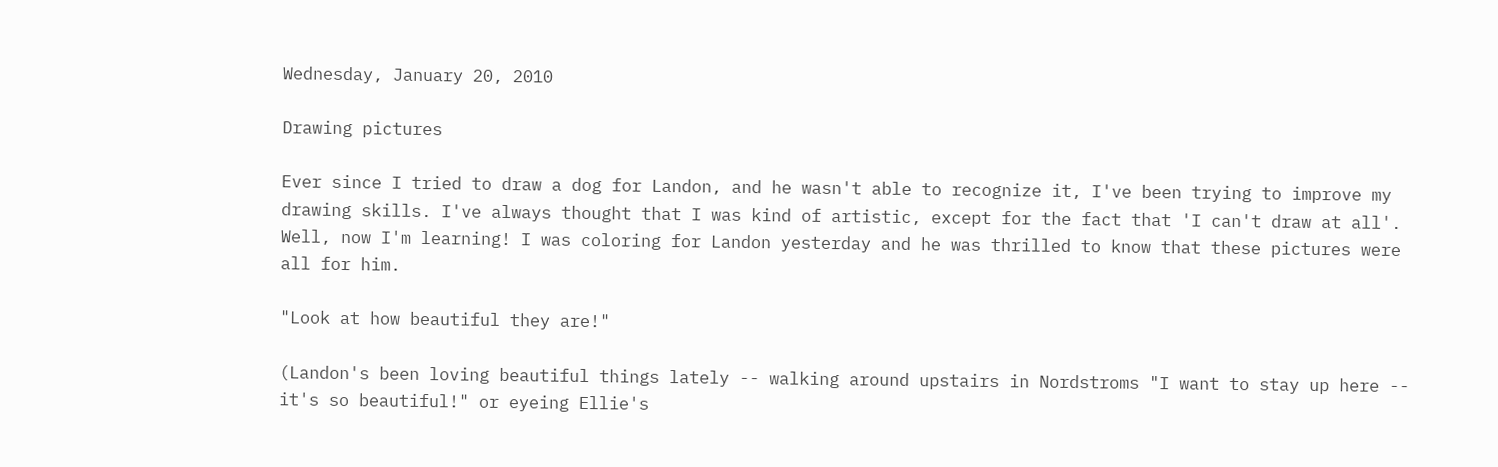Wednesday, January 20, 2010

Drawing pictures

Ever since I tried to draw a dog for Landon, and he wasn't able to recognize it, I've been trying to improve my drawing skills. I've always thought that I was kind of artistic, except for the fact that 'I can't draw at all'. Well, now I'm learning! I was coloring for Landon yesterday and he was thrilled to know that these pictures were all for him.

"Look at how beautiful they are!"

(Landon's been loving beautiful things lately -- walking around upstairs in Nordstroms "I want to stay up here -- it's so beautiful!" or eyeing Ellie's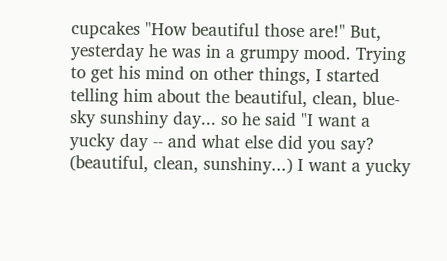cupcakes "How beautiful those are!" But, yesterday he was in a grumpy mood. Trying to get his mind on other things, I started telling him about the beautiful, clean, blue-sky sunshiny day... so he said "I want a yucky day -- and what else did you say? (beautiful, clean, sunshiny...) I want a yucky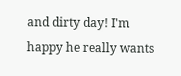and dirty day! I'm happy he really wants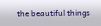the beautiful things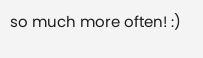so much more often! :)